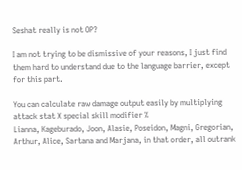Seshat really is not OP?

I am not trying to be dismissive of your reasons, I just find them hard to understand due to the language barrier, except for this part.

You can calculate raw damage output easily by multiplying attack stat X special skill modifier %
Lianna, Kageburado, Joon, Alasie, Poseidon, Magni, Gregorian, Arthur, Alice, Sartana and Marjana, in that order, all outrank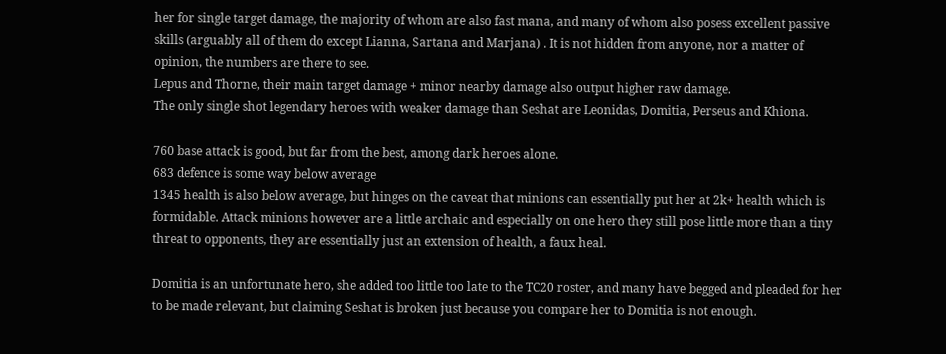her for single target damage, the majority of whom are also fast mana, and many of whom also posess excellent passive skills (arguably all of them do except Lianna, Sartana and Marjana) . It is not hidden from anyone, nor a matter of opinion, the numbers are there to see.
Lepus and Thorne, their main target damage + minor nearby damage also output higher raw damage.
The only single shot legendary heroes with weaker damage than Seshat are Leonidas, Domitia, Perseus and Khiona.

760 base attack is good, but far from the best, among dark heroes alone.
683 defence is some way below average
1345 health is also below average, but hinges on the caveat that minions can essentially put her at 2k+ health which is formidable. Attack minions however are a little archaic and especially on one hero they still pose little more than a tiny threat to opponents, they are essentially just an extension of health, a faux heal.

Domitia is an unfortunate hero, she added too little too late to the TC20 roster, and many have begged and pleaded for her to be made relevant, but claiming Seshat is broken just because you compare her to Domitia is not enough.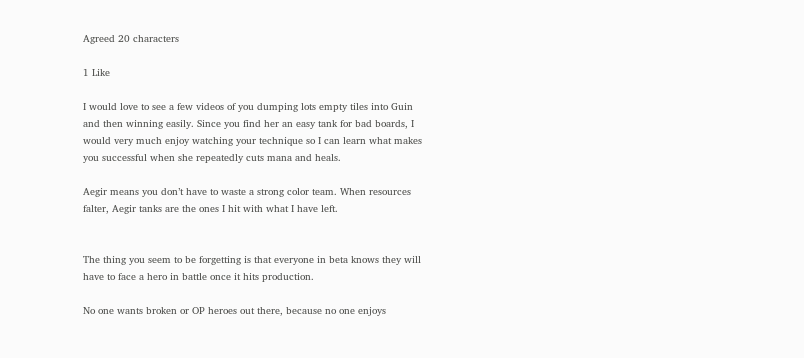Agreed 20 characters

1 Like

I would love to see a few videos of you dumping lots empty tiles into Guin and then winning easily. Since you find her an easy tank for bad boards, I would very much enjoy watching your technique so I can learn what makes you successful when she repeatedly cuts mana and heals.

Aegir means you don’t have to waste a strong color team. When resources falter, Aegir tanks are the ones I hit with what I have left.


The thing you seem to be forgetting is that everyone in beta knows they will have to face a hero in battle once it hits production.

No one wants broken or OP heroes out there, because no one enjoys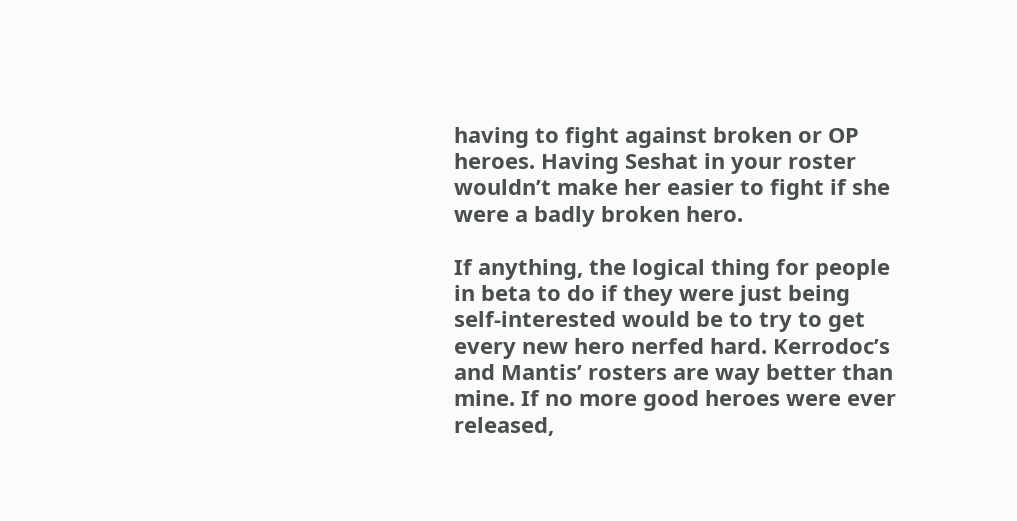having to fight against broken or OP heroes. Having Seshat in your roster wouldn’t make her easier to fight if she were a badly broken hero.

If anything, the logical thing for people in beta to do if they were just being self-interested would be to try to get every new hero nerfed hard. Kerrodoc’s and Mantis’ rosters are way better than mine. If no more good heroes were ever released,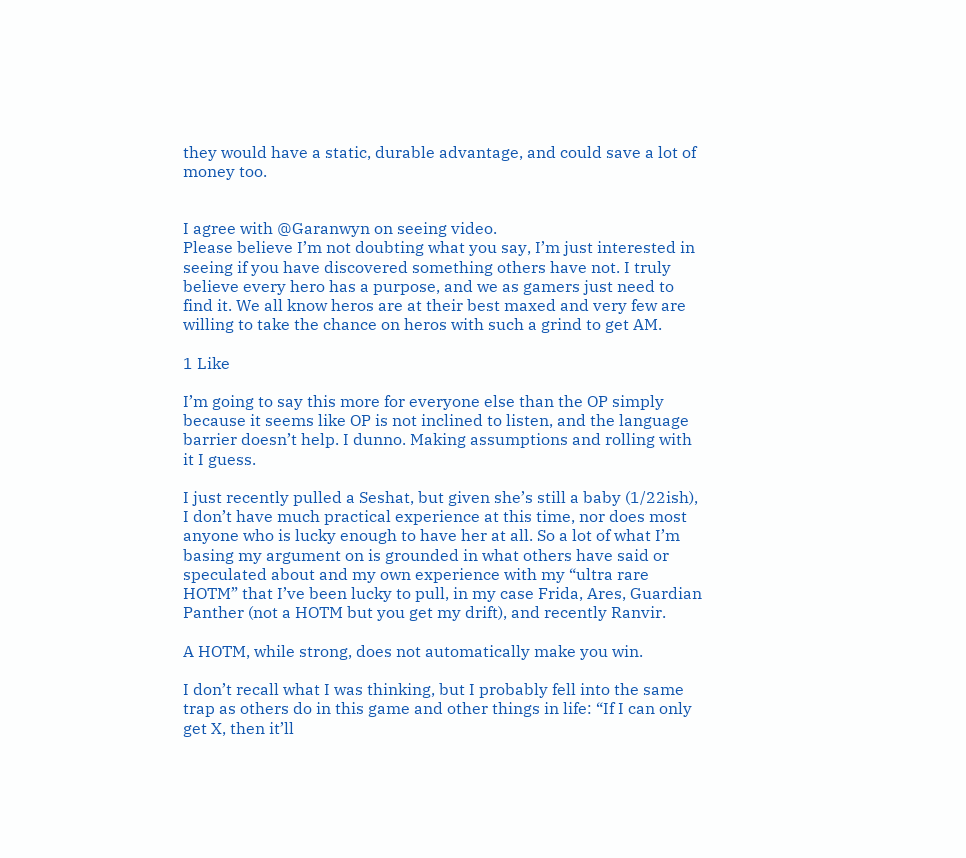they would have a static, durable advantage, and could save a lot of money too.


I agree with @Garanwyn on seeing video.
Please believe I’m not doubting what you say, I’m just interested in seeing if you have discovered something others have not. I truly believe every hero has a purpose, and we as gamers just need to find it. We all know heros are at their best maxed and very few are willing to take the chance on heros with such a grind to get AM.

1 Like

I’m going to say this more for everyone else than the OP simply because it seems like OP is not inclined to listen, and the language barrier doesn’t help. I dunno. Making assumptions and rolling with it I guess.

I just recently pulled a Seshat, but given she’s still a baby (1/22ish), I don’t have much practical experience at this time, nor does most anyone who is lucky enough to have her at all. So a lot of what I’m basing my argument on is grounded in what others have said or speculated about and my own experience with my “ultra rare HOTM” that I’ve been lucky to pull, in my case Frida, Ares, Guardian Panther (not a HOTM but you get my drift), and recently Ranvir.

A HOTM, while strong, does not automatically make you win.

I don’t recall what I was thinking, but I probably fell into the same trap as others do in this game and other things in life: “If I can only get X, then it’ll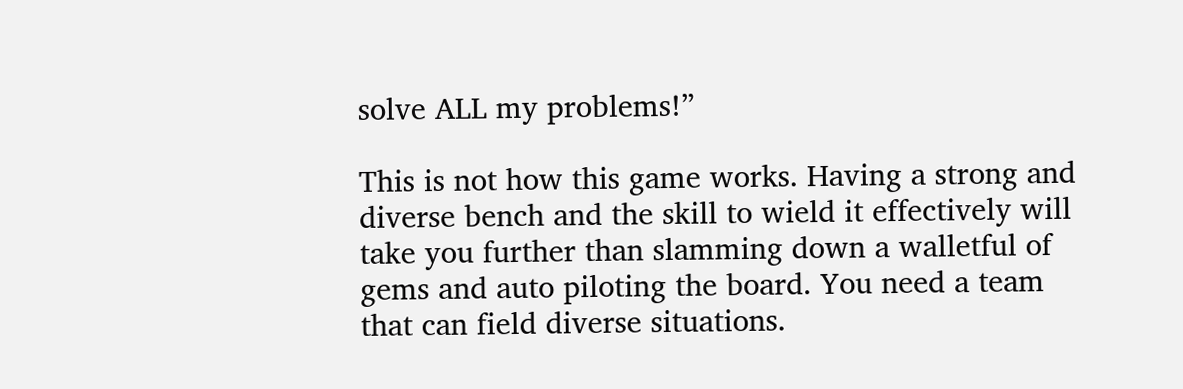solve ALL my problems!”

This is not how this game works. Having a strong and diverse bench and the skill to wield it effectively will take you further than slamming down a walletful of gems and auto piloting the board. You need a team that can field diverse situations.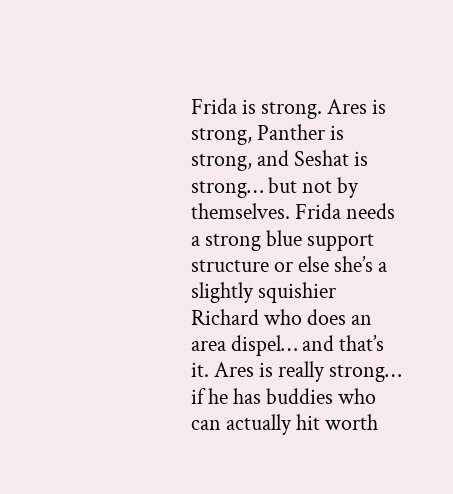Frida is strong. Ares is strong, Panther is strong, and Seshat is strong… but not by themselves. Frida needs a strong blue support structure or else she’s a slightly squishier Richard who does an area dispel… and that’s it. Ares is really strong… if he has buddies who can actually hit worth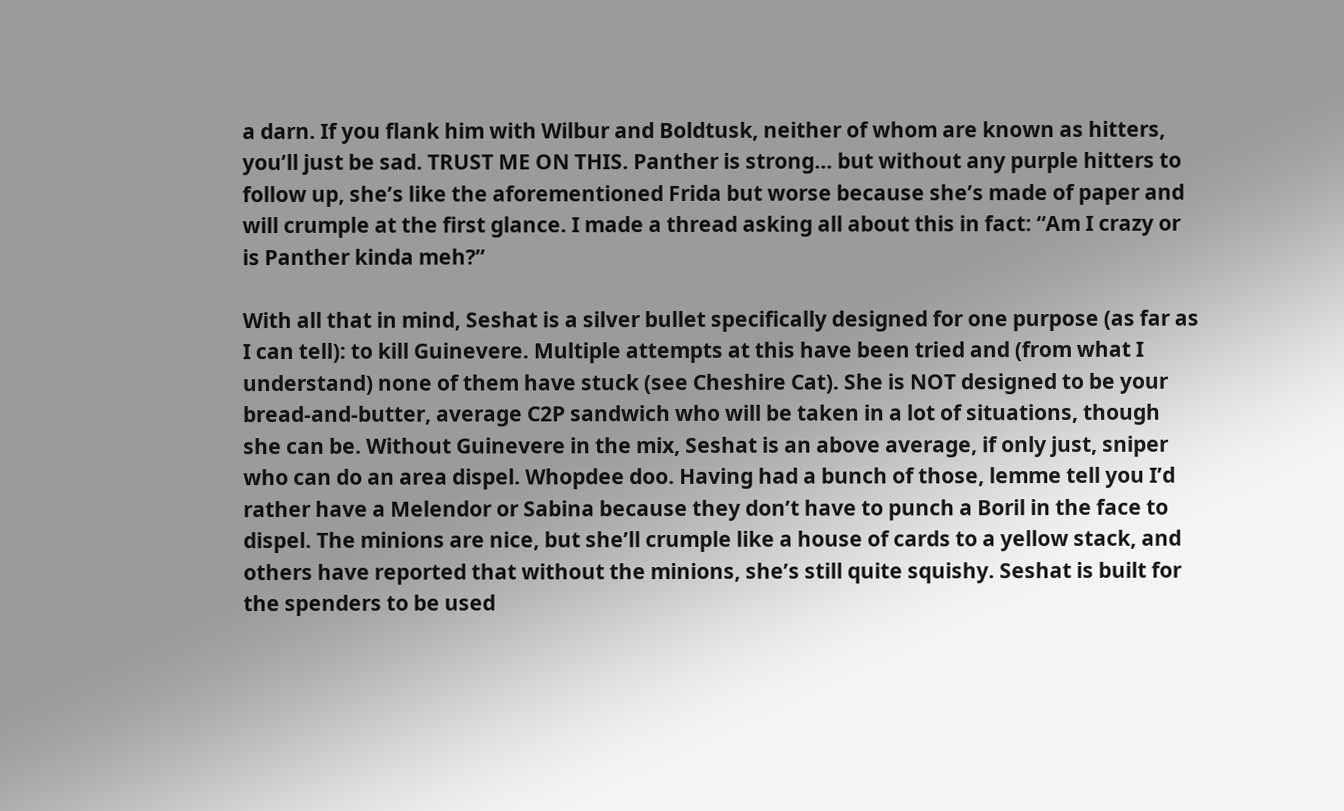a darn. If you flank him with Wilbur and Boldtusk, neither of whom are known as hitters, you’ll just be sad. TRUST ME ON THIS. Panther is strong… but without any purple hitters to follow up, she’s like the aforementioned Frida but worse because she’s made of paper and will crumple at the first glance. I made a thread asking all about this in fact: “Am I crazy or is Panther kinda meh?”

With all that in mind, Seshat is a silver bullet specifically designed for one purpose (as far as I can tell): to kill Guinevere. Multiple attempts at this have been tried and (from what I understand) none of them have stuck (see Cheshire Cat). She is NOT designed to be your bread-and-butter, average C2P sandwich who will be taken in a lot of situations, though she can be. Without Guinevere in the mix, Seshat is an above average, if only just, sniper who can do an area dispel. Whopdee doo. Having had a bunch of those, lemme tell you I’d rather have a Melendor or Sabina because they don’t have to punch a Boril in the face to dispel. The minions are nice, but she’ll crumple like a house of cards to a yellow stack, and others have reported that without the minions, she’s still quite squishy. Seshat is built for the spenders to be used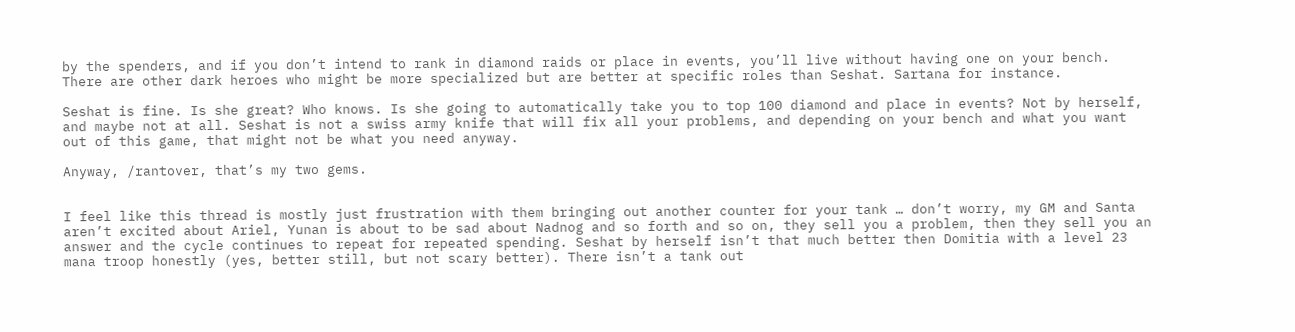by the spenders, and if you don’t intend to rank in diamond raids or place in events, you’ll live without having one on your bench. There are other dark heroes who might be more specialized but are better at specific roles than Seshat. Sartana for instance.

Seshat is fine. Is she great? Who knows. Is she going to automatically take you to top 100 diamond and place in events? Not by herself, and maybe not at all. Seshat is not a swiss army knife that will fix all your problems, and depending on your bench and what you want out of this game, that might not be what you need anyway.

Anyway, /rantover, that’s my two gems.


I feel like this thread is mostly just frustration with them bringing out another counter for your tank … don’t worry, my GM and Santa aren’t excited about Ariel, Yunan is about to be sad about Nadnog and so forth and so on, they sell you a problem, then they sell you an answer and the cycle continues to repeat for repeated spending. Seshat by herself isn’t that much better then Domitia with a level 23 mana troop honestly (yes, better still, but not scary better). There isn’t a tank out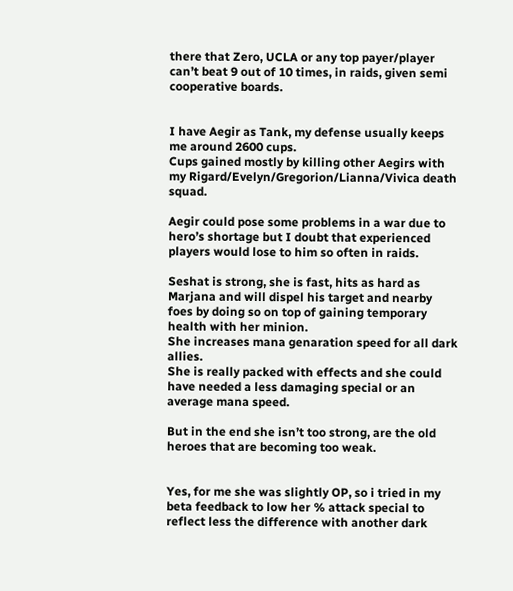there that Zero, UCLA or any top payer/player can’t beat 9 out of 10 times, in raids, given semi cooperative boards.


I have Aegir as Tank, my defense usually keeps me around 2600 cups.
Cups gained mostly by killing other Aegirs with my Rigard/Evelyn/Gregorion/Lianna/Vivica death squad.

Aegir could pose some problems in a war due to hero’s shortage but I doubt that experienced players would lose to him so often in raids.

Seshat is strong, she is fast, hits as hard as Marjana and will dispel his target and nearby foes by doing so on top of gaining temporary health with her minion.
She increases mana genaration speed for all dark allies.
She is really packed with effects and she could have needed a less damaging special or an average mana speed.

But in the end she isn’t too strong, are the old heroes that are becoming too weak.


Yes, for me she was slightly OP, so i tried in my beta feedback to low her % attack special to reflect less the difference with another dark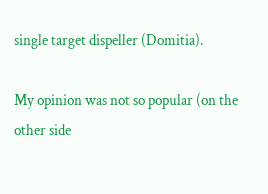single target dispeller (Domitia).

My opinion was not so popular (on the other side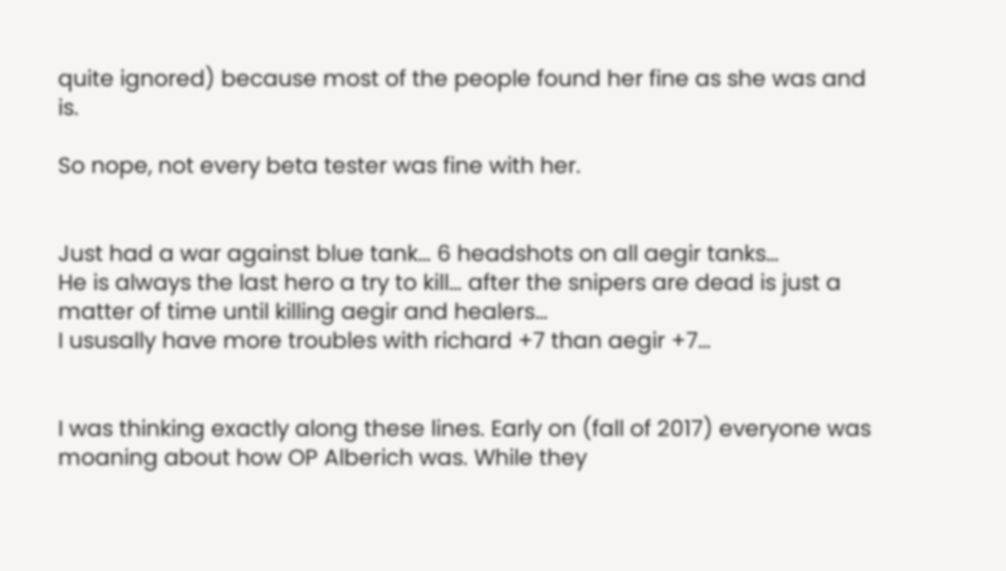quite ignored) because most of the people found her fine as she was and is.

So nope, not every beta tester was fine with her.


Just had a war against blue tank… 6 headshots on all aegir tanks…
He is always the last hero a try to kill… after the snipers are dead is just a matter of time until killing aegir and healers…
I ususally have more troubles with richard +7 than aegir +7…


I was thinking exactly along these lines. Early on (fall of 2017) everyone was moaning about how OP Alberich was. While they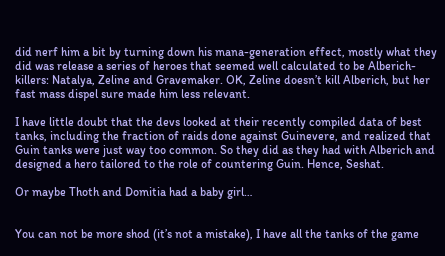did nerf him a bit by turning down his mana-generation effect, mostly what they did was release a series of heroes that seemed well calculated to be Alberich-killers: Natalya, Zeline and Gravemaker. OK, Zeline doesn’t kill Alberich, but her fast mass dispel sure made him less relevant.

I have little doubt that the devs looked at their recently compiled data of best tanks, including the fraction of raids done against Guinevere, and realized that Guin tanks were just way too common. So they did as they had with Alberich and designed a hero tailored to the role of countering Guin. Hence, Seshat.

Or maybe Thoth and Domitia had a baby girl…


You can not be more shod (it’s not a mistake), I have all the tanks of the game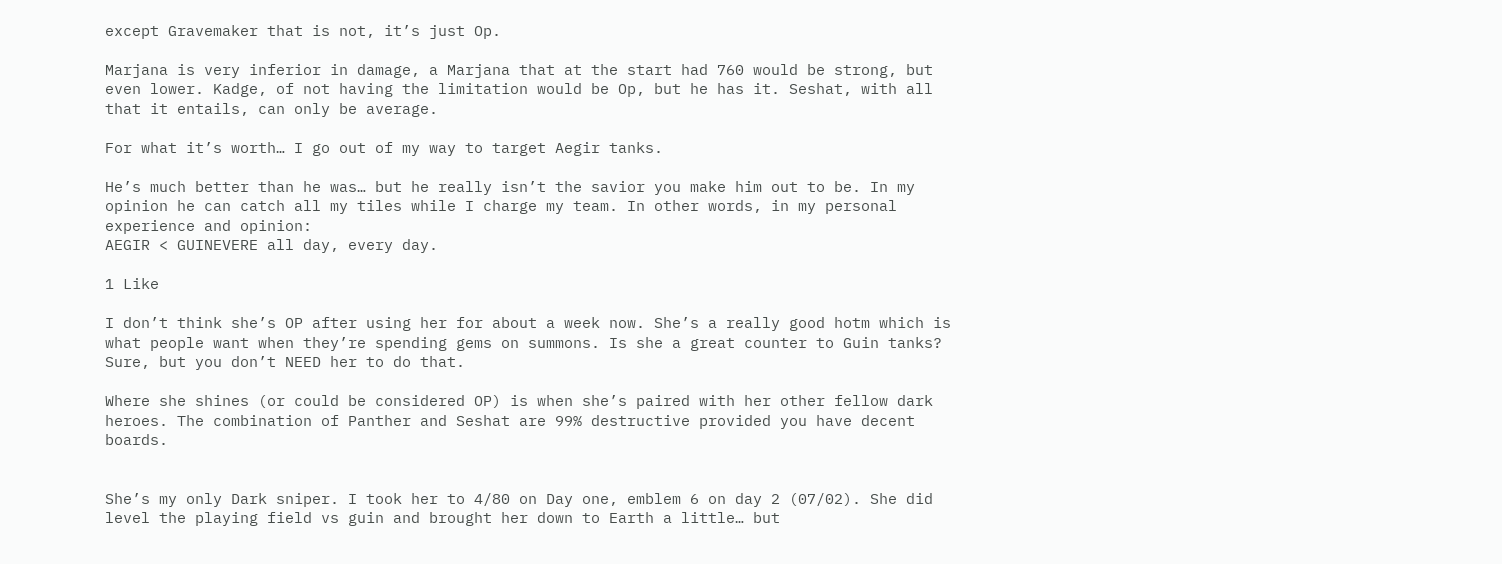except Gravemaker that is not, it’s just Op.

Marjana is very inferior in damage, a Marjana that at the start had 760 would be strong, but even lower. Kadge, of not having the limitation would be Op, but he has it. Seshat, with all that it entails, can only be average.

For what it’s worth… I go out of my way to target Aegir tanks.

He’s much better than he was… but he really isn’t the savior you make him out to be. In my opinion he can catch all my tiles while I charge my team. In other words, in my personal experience and opinion:
AEGIR < GUINEVERE all day, every day.

1 Like

I don’t think she’s OP after using her for about a week now. She’s a really good hotm which is what people want when they’re spending gems on summons. Is she a great counter to Guin tanks? Sure, but you don’t NEED her to do that.

Where she shines (or could be considered OP) is when she’s paired with her other fellow dark heroes. The combination of Panther and Seshat are 99% destructive provided you have decent boards.


She’s my only Dark sniper. I took her to 4/80 on Day one, emblem 6 on day 2 (07/02). She did level the playing field vs guin and brought her down to Earth a little… but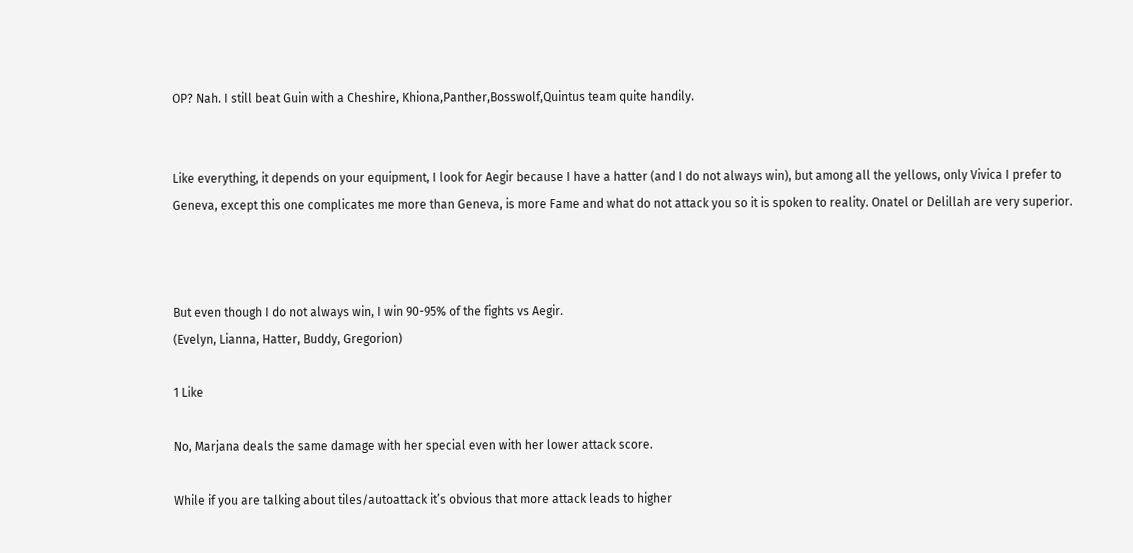OP? Nah. I still beat Guin with a Cheshire, Khiona,Panther,Bosswolf,Quintus team quite handily.


Like everything, it depends on your equipment, I look for Aegir because I have a hatter (and I do not always win), but among all the yellows, only Vivica I prefer to Geneva, except this one complicates me more than Geneva, is more Fame and what do not attack you so it is spoken to reality. Onatel or Delillah are very superior.



But even though I do not always win, I win 90-95% of the fights vs Aegir.
(Evelyn, Lianna, Hatter, Buddy, Gregorion)

1 Like

No, Marjana deals the same damage with her special even with her lower attack score.

While if you are talking about tiles/autoattack it’s obvious that more attack leads to higher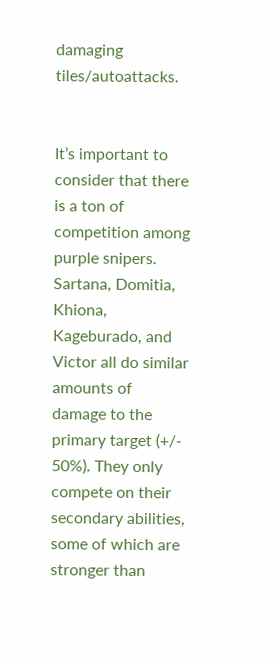damaging tiles/autoattacks.


It’s important to consider that there is a ton of competition among purple snipers. Sartana, Domitia, Khiona, Kageburado, and Victor all do similar amounts of damage to the primary target (+/- 50%). They only compete on their secondary abilities, some of which are stronger than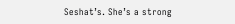Seshat’s. She’s a strong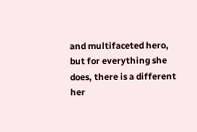and multifaceted hero, but for everything she does, there is a different her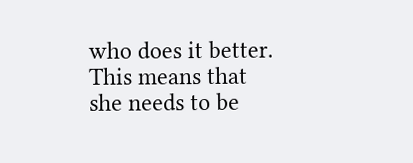who does it better. This means that she needs to be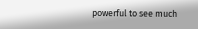powerful to see much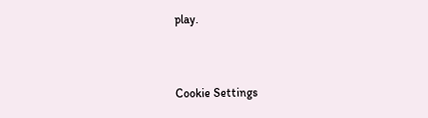play.


Cookie Settings